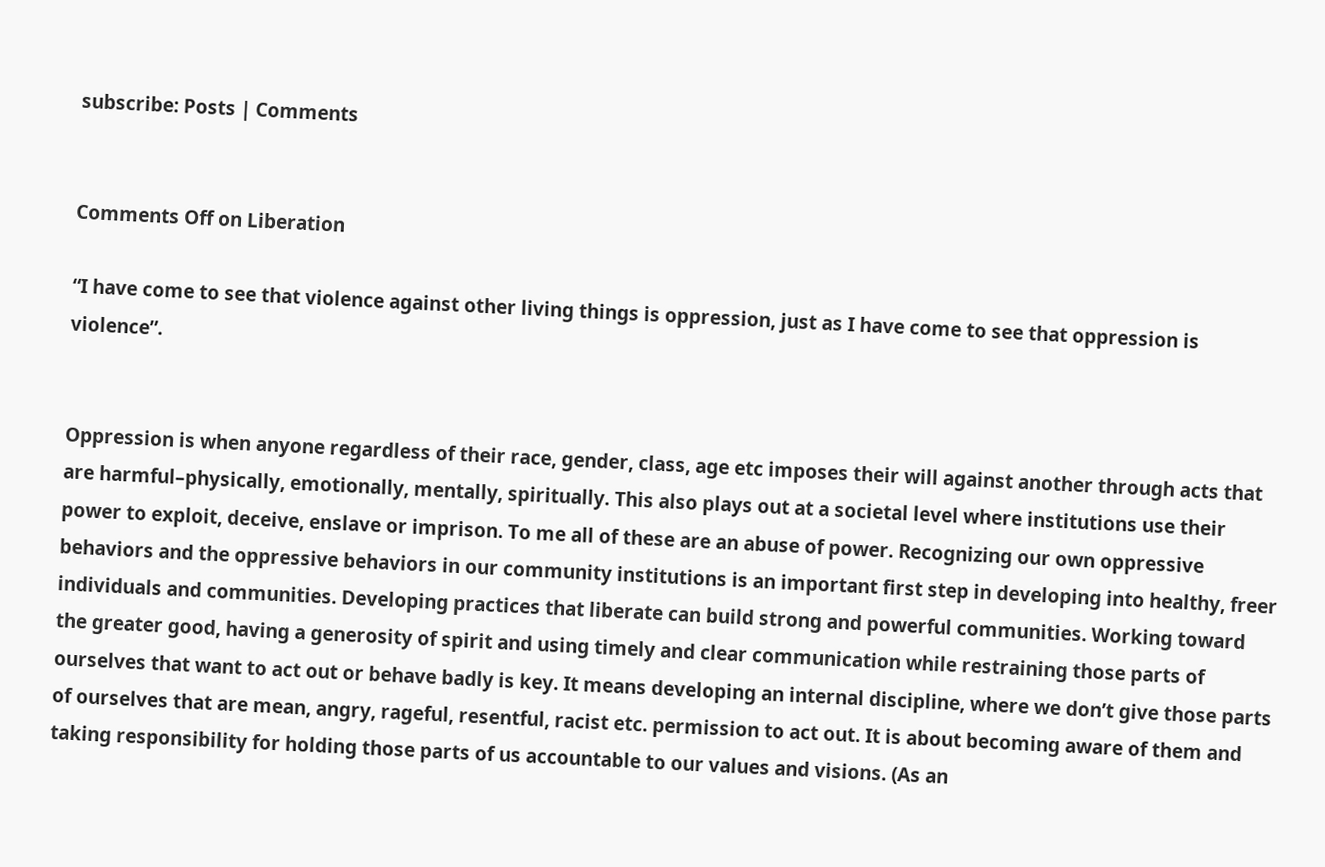subscribe: Posts | Comments


Comments Off on Liberation

“I have come to see that violence against other living things is oppression, just as I have come to see that oppression is violence”.


Oppression is when anyone regardless of their race, gender, class, age etc imposes their will against another through acts that are harmful–physically, emotionally, mentally, spiritually. This also plays out at a societal level where institutions use their power to exploit, deceive, enslave or imprison. To me all of these are an abuse of power. Recognizing our own oppressive behaviors and the oppressive behaviors in our community institutions is an important first step in developing into healthy, freer individuals and communities. Developing practices that liberate can build strong and powerful communities. Working toward the greater good, having a generosity of spirit and using timely and clear communication while restraining those parts of ourselves that want to act out or behave badly is key. It means developing an internal discipline, where we don’t give those parts of ourselves that are mean, angry, rageful, resentful, racist etc. permission to act out. It is about becoming aware of them and taking responsibility for holding those parts of us accountable to our values and visions. (As an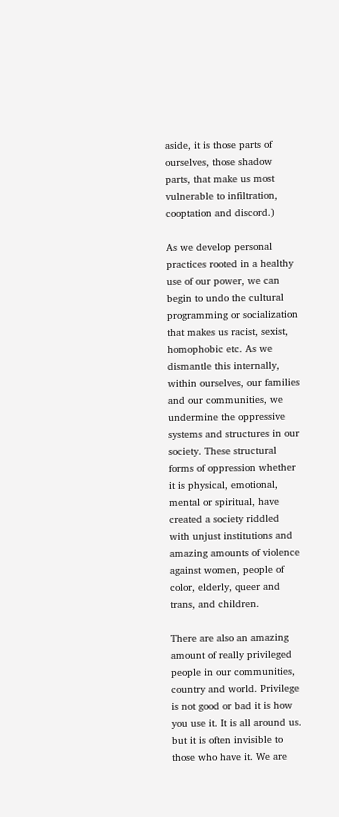aside, it is those parts of ourselves, those shadow parts, that make us most vulnerable to infiltration, cooptation and discord.)

As we develop personal practices rooted in a healthy use of our power, we can begin to undo the cultural programming or socialization that makes us racist, sexist, homophobic etc. As we dismantle this internally, within ourselves, our families and our communities, we undermine the oppressive systems and structures in our society. These structural forms of oppression whether it is physical, emotional, mental or spiritual, have created a society riddled with unjust institutions and amazing amounts of violence against women, people of color, elderly, queer and trans, and children.

There are also an amazing amount of really privileged people in our communities, country and world. Privilege is not good or bad it is how you use it. It is all around us. but it is often invisible to those who have it. We are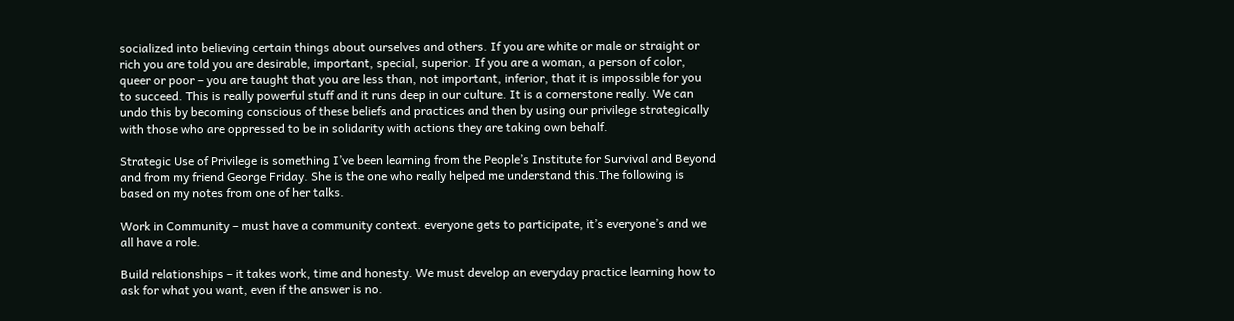socialized into believing certain things about ourselves and others. If you are white or male or straight or rich you are told you are desirable, important, special, superior. If you are a woman, a person of color, queer or poor – you are taught that you are less than, not important, inferior, that it is impossible for you to succeed. This is really powerful stuff and it runs deep in our culture. It is a cornerstone really. We can undo this by becoming conscious of these beliefs and practices and then by using our privilege strategically with those who are oppressed to be in solidarity with actions they are taking own behalf.

Strategic Use of Privilege is something I’ve been learning from the People’s Institute for Survival and Beyond and from my friend George Friday. She is the one who really helped me understand this.The following is based on my notes from one of her talks.

Work in Community – must have a community context. everyone gets to participate, it’s everyone’s and we all have a role.

Build relationships – it takes work, time and honesty. We must develop an everyday practice learning how to ask for what you want, even if the answer is no.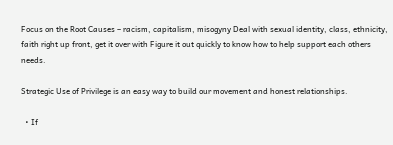Focus on the Root Causes – racism, capitalism, misogyny Deal with sexual identity, class, ethnicity, faith right up front, get it over with Figure it out quickly to know how to help support each others needs.

Strategic Use of Privilege is an easy way to build our movement and honest relationships.

  • If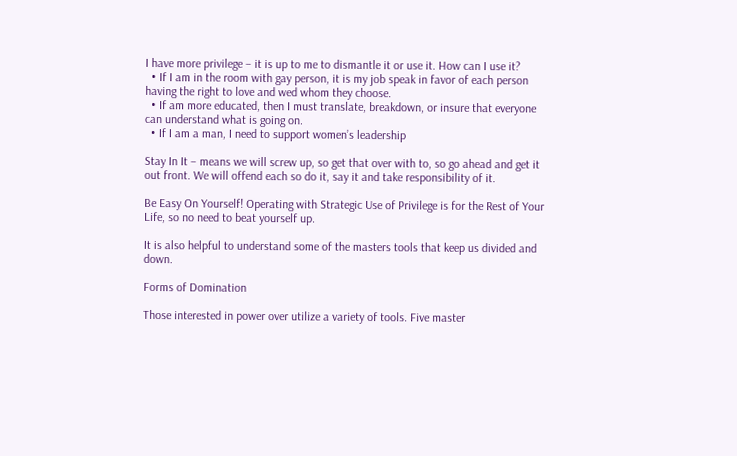I have more privilege – it is up to me to dismantle it or use it. How can I use it?
  • If I am in the room with gay person, it is my job speak in favor of each person having the right to love and wed whom they choose.
  • If am more educated, then I must translate, breakdown, or insure that everyone can understand what is going on.
  • If I am a man, I need to support women’s leadership

Stay In It – means we will screw up, so get that over with to, so go ahead and get it out front. We will offend each so do it, say it and take responsibility of it.

Be Easy On Yourself! Operating with Strategic Use of Privilege is for the Rest of Your Life, so no need to beat yourself up.

It is also helpful to understand some of the masters tools that keep us divided and down.

Forms of Domination

Those interested in power over utilize a variety of tools. Five master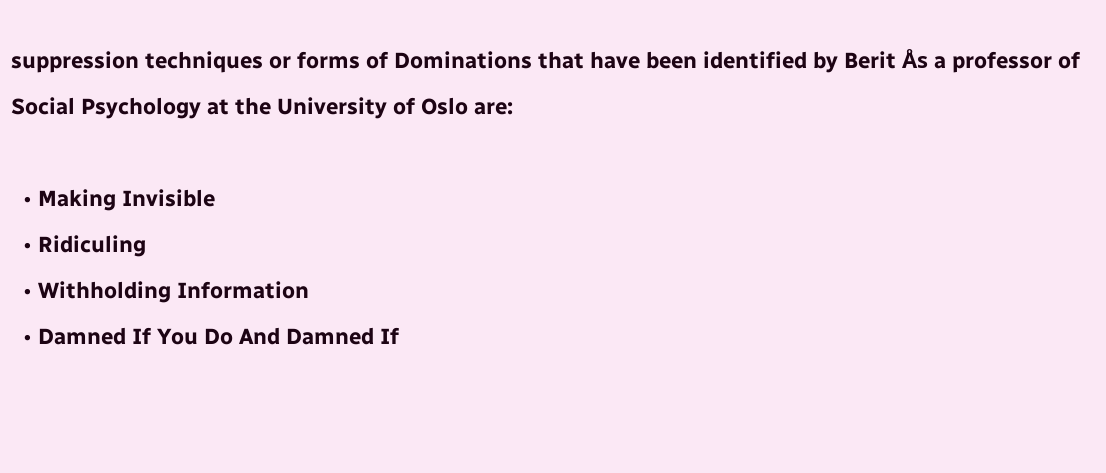suppression techniques or forms of Dominations that have been identified by Berit Ås a professor of Social Psychology at the University of Oslo are:

  • Making Invisible
  • Ridiculing
  • Withholding Information
  • Damned If You Do And Damned If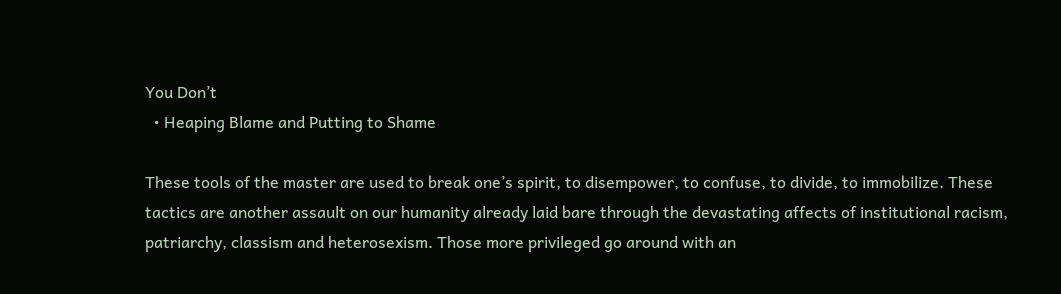You Don’t
  • Heaping Blame and Putting to Shame

These tools of the master are used to break one’s spirit, to disempower, to confuse, to divide, to immobilize. These tactics are another assault on our humanity already laid bare through the devastating affects of institutional racism, patriarchy, classism and heterosexism. Those more privileged go around with an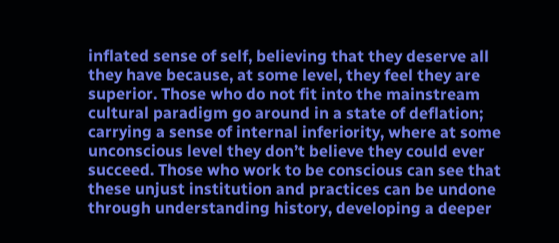inflated sense of self, believing that they deserve all they have because, at some level, they feel they are superior. Those who do not fit into the mainstream cultural paradigm go around in a state of deflation; carrying a sense of internal inferiority, where at some unconscious level they don’t believe they could ever succeed. Those who work to be conscious can see that these unjust institution and practices can be undone through understanding history, developing a deeper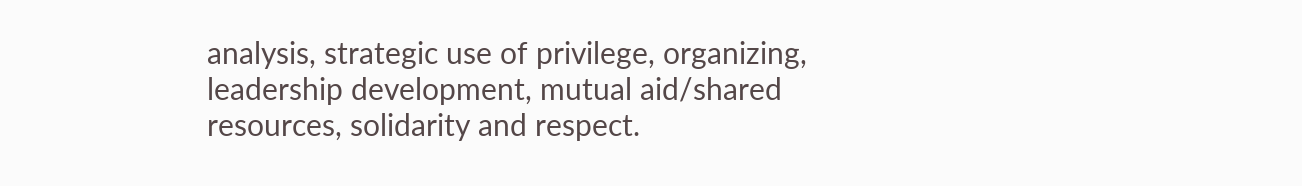analysis, strategic use of privilege, organizing, leadership development, mutual aid/shared resources, solidarity and respect.